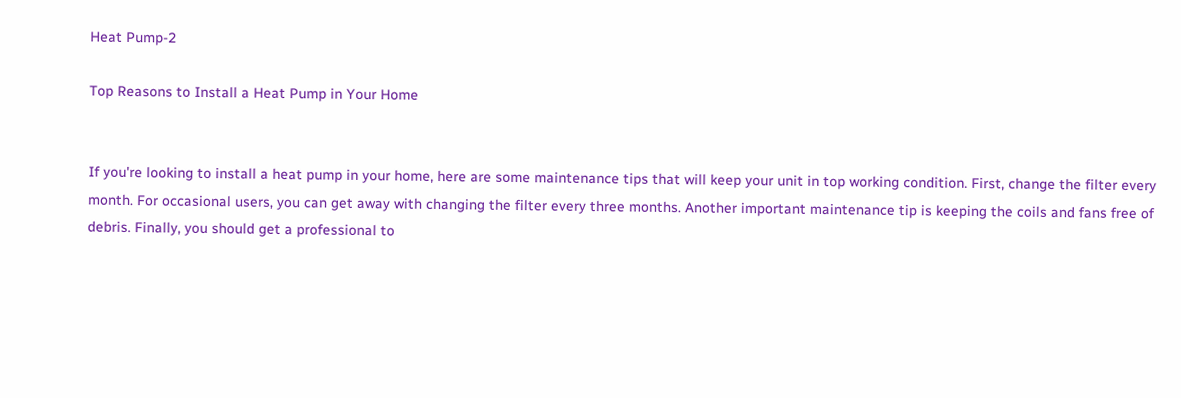Heat Pump-2

Top Reasons to Install a Heat Pump in Your Home


If you're looking to install a heat pump in your home, here are some maintenance tips that will keep your unit in top working condition. First, change the filter every month. For occasional users, you can get away with changing the filter every three months. Another important maintenance tip is keeping the coils and fans free of debris. Finally, you should get a professional to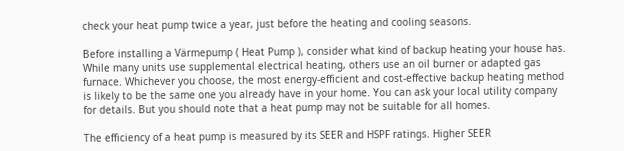check your heat pump twice a year, just before the heating and cooling seasons.

Before installing a Värmepump ( Heat Pump ), consider what kind of backup heating your house has. While many units use supplemental electrical heating, others use an oil burner or adapted gas furnace. Whichever you choose, the most energy-efficient and cost-effective backup heating method is likely to be the same one you already have in your home. You can ask your local utility company for details. But you should note that a heat pump may not be suitable for all homes.

The efficiency of a heat pump is measured by its SEER and HSPF ratings. Higher SEER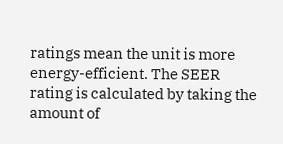ratings mean the unit is more energy-efficient. The SEER rating is calculated by taking the amount of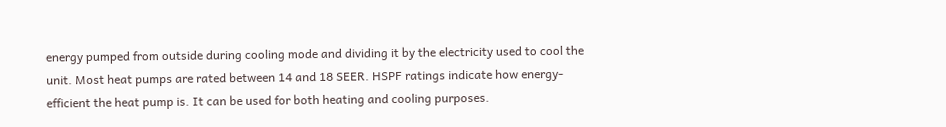energy pumped from outside during cooling mode and dividing it by the electricity used to cool the unit. Most heat pumps are rated between 14 and 18 SEER. HSPF ratings indicate how energy-efficient the heat pump is. It can be used for both heating and cooling purposes.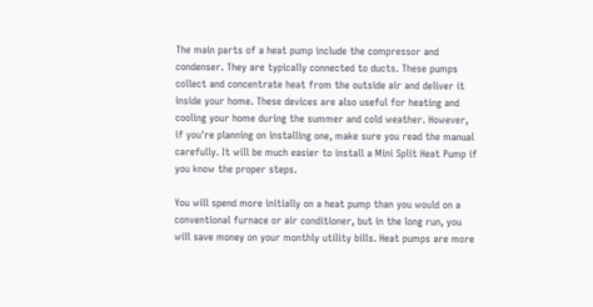The main parts of a heat pump include the compressor and condenser. They are typically connected to ducts. These pumps collect and concentrate heat from the outside air and deliver it inside your home. These devices are also useful for heating and cooling your home during the summer and cold weather. However, if you're planning on installing one, make sure you read the manual carefully. It will be much easier to install a Mini Split Heat Pump if you know the proper steps.

You will spend more initially on a heat pump than you would on a conventional furnace or air conditioner, but in the long run, you will save money on your monthly utility bills. Heat pumps are more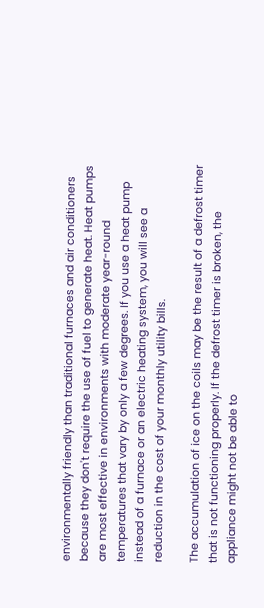environmentally friendly than traditional furnaces and air conditioners because they don't require the use of fuel to generate heat. Heat pumps are most effective in environments with moderate year-round temperatures that vary by only a few degrees. If you use a heat pump instead of a furnace or an electric heating system, you will see a reduction in the cost of your monthly utility bills.

The accumulation of ice on the coils may be the result of a defrost timer that is not functioning properly. If the defrost timer is broken, the appliance might not be able to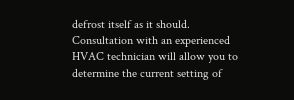defrost itself as it should. Consultation with an experienced HVAC technician will allow you to determine the current setting of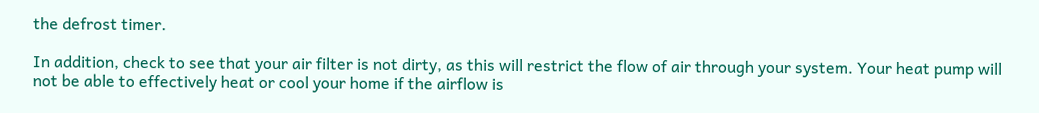the defrost timer.

In addition, check to see that your air filter is not dirty, as this will restrict the flow of air through your system. Your heat pump will not be able to effectively heat or cool your home if the airflow is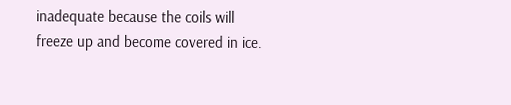inadequate because the coils will freeze up and become covered in ice.